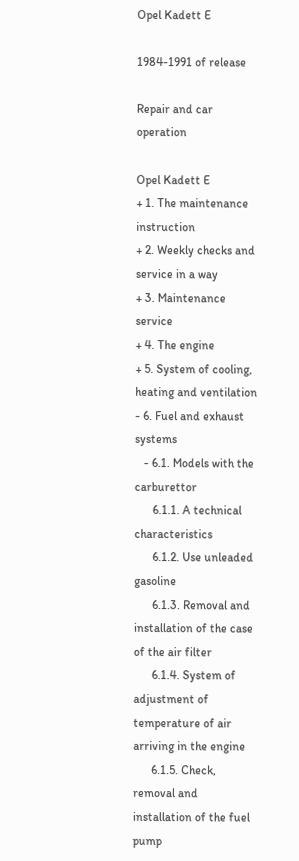Opel Kadett E

1984-1991 of release

Repair and car operation

Opel Kadett E
+ 1. The maintenance instruction
+ 2. Weekly checks and service in a way
+ 3. Maintenance service
+ 4. The engine
+ 5. System of cooling, heating and ventilation
- 6. Fuel and exhaust systems
   - 6.1. Models with the carburettor
      6.1.1. A technical characteristics
      6.1.2. Use unleaded gasoline
      6.1.3. Removal and installation of the case of the air filter
      6.1.4. System of adjustment of temperature of air arriving in the engine
      6.1.5. Check, removal and installation of the fuel pump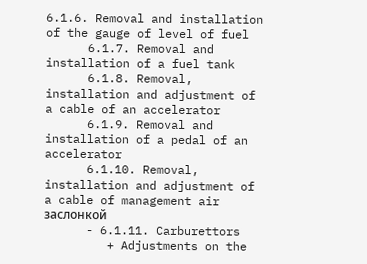6.1.6. Removal and installation of the gauge of level of fuel
      6.1.7. Removal and installation of a fuel tank
      6.1.8. Removal, installation and adjustment of a cable of an accelerator
      6.1.9. Removal and installation of a pedal of an accelerator
      6.1.10. Removal, installation and adjustment of a cable of management air заслонкой
      - 6.1.11. Carburettors
         + Adjustments on the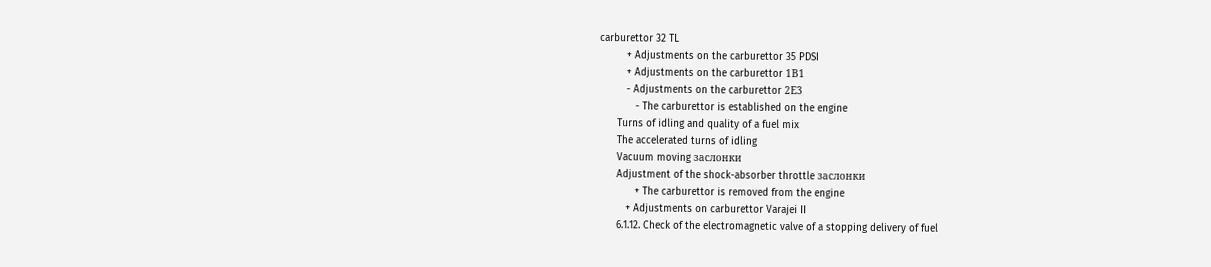carburettor 32 TL
         + Adjustments on the carburettor 35 PDSI
         + Adjustments on the carburettor 1В1
         - Adjustments on the carburettor 2Е3
            - The carburettor is established on the engine
      Turns of idling and quality of a fuel mix
      The accelerated turns of idling
      Vacuum moving заслонки
      Adjustment of the shock-absorber throttle заслонки
            + The carburettor is removed from the engine
         + Adjustments on carburettor Varajei II
      6.1.12. Check of the electromagnetic valve of a stopping delivery of fuel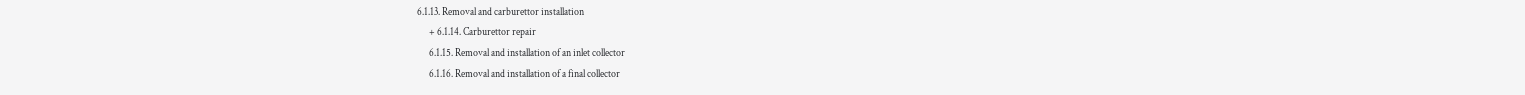6.1.13. Removal and carburettor installation
      + 6.1.14. Carburettor repair
      6.1.15. Removal and installation of an inlet collector
      6.1.16. Removal and installation of a final collector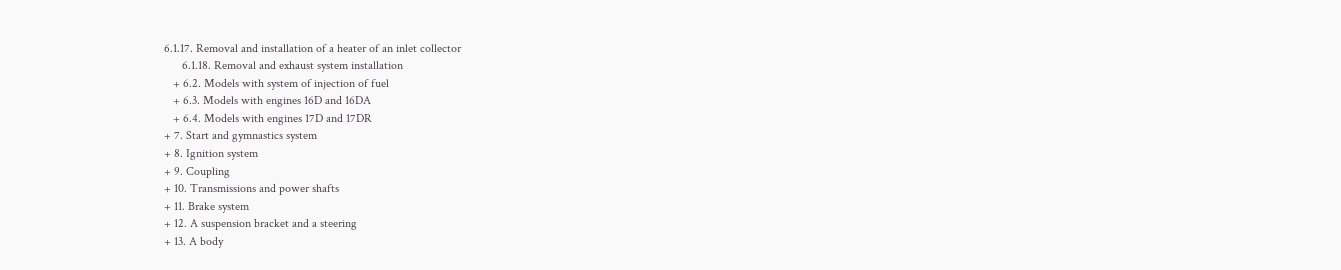6.1.17. Removal and installation of a heater of an inlet collector
      6.1.18. Removal and exhaust system installation
   + 6.2. Models with system of injection of fuel
   + 6.3. Models with engines 16D and 16DA
   + 6.4. Models with engines 17D and 17DR
+ 7. Start and gymnastics system
+ 8. Ignition system
+ 9. Coupling
+ 10. Transmissions and power shafts
+ 11. Brake system
+ 12. A suspension bracket and a steering
+ 13. A body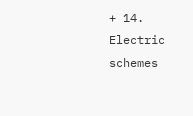+ 14. Electric schemes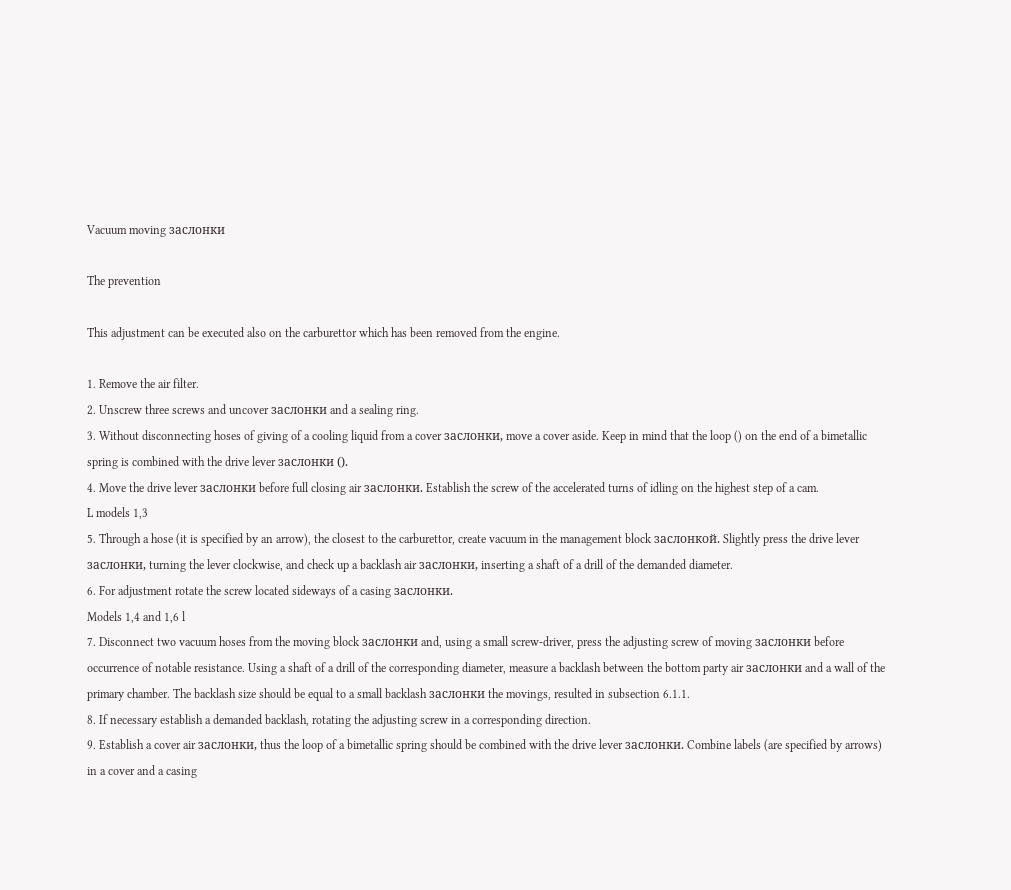Vacuum moving заслонки

The prevention

This adjustment can be executed also on the carburettor which has been removed from the engine.

1. Remove the air filter.
2. Unscrew three screws and uncover заслонки and a sealing ring.
3. Without disconnecting hoses of giving of a cooling liquid from a cover заслонки, move a cover aside. Keep in mind that the loop () on the end of a bimetallic spring is combined with the drive lever заслонки ().
4. Move the drive lever заслонки before full closing air заслонки. Establish the screw of the accelerated turns of idling on the highest step of a cam.
L models 1,3
5. Through a hose (it is specified by an arrow), the closest to the carburettor, create vacuum in the management block заслонкой. Slightly press the drive lever заслонки, turning the lever clockwise, and check up a backlash air заслонки, inserting a shaft of a drill of the demanded diameter.
6. For adjustment rotate the screw located sideways of a casing заслонки.
Models 1,4 and 1,6 l
7. Disconnect two vacuum hoses from the moving block заслонки and, using a small screw-driver, press the adjusting screw of moving заслонки before occurrence of notable resistance. Using a shaft of a drill of the corresponding diameter, measure a backlash between the bottom party air заслонки and a wall of the primary chamber. The backlash size should be equal to a small backlash заслонки the movings, resulted in subsection 6.1.1.
8. If necessary establish a demanded backlash, rotating the adjusting screw in a corresponding direction.
9. Establish a cover air заслонки, thus the loop of a bimetallic spring should be combined with the drive lever заслонки. Combine labels (are specified by arrows) in a cover and a casing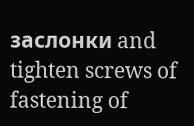заслонки and tighten screws of fastening of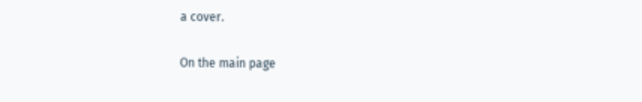a cover.

On the main page